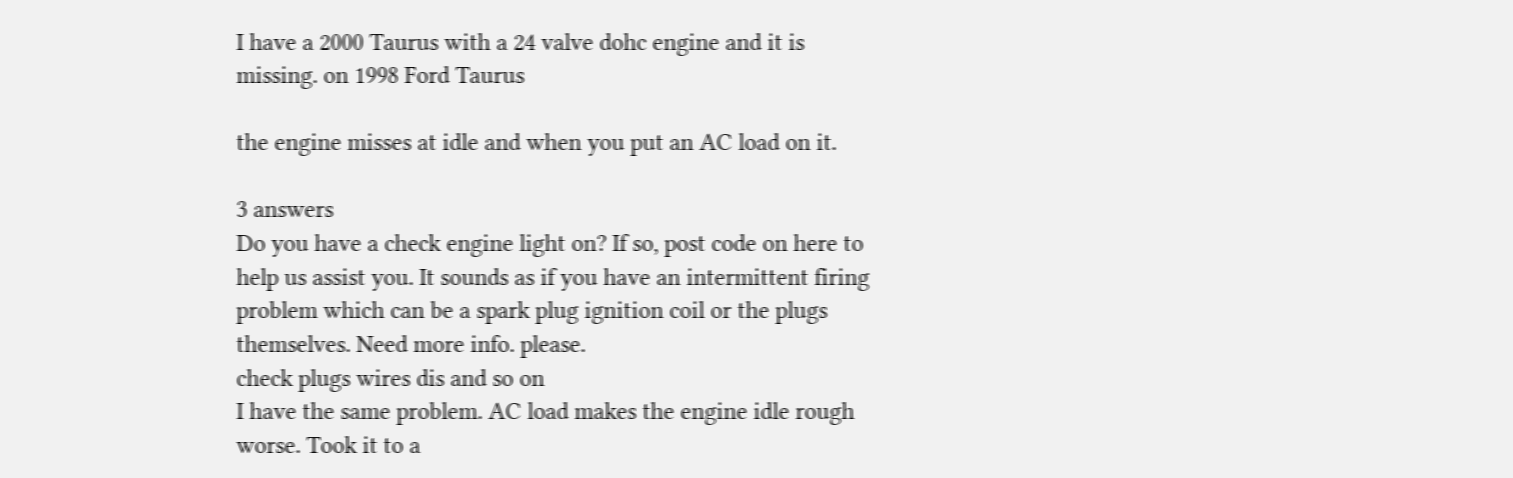I have a 2000 Taurus with a 24 valve dohc engine and it is missing. on 1998 Ford Taurus

the engine misses at idle and when you put an AC load on it.

3 answers
Do you have a check engine light on? If so, post code on here to help us assist you. It sounds as if you have an intermittent firing problem which can be a spark plug ignition coil or the plugs themselves. Need more info. please.
check plugs wires dis and so on
I have the same problem. AC load makes the engine idle rough worse. Took it to a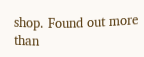shop. Found out more than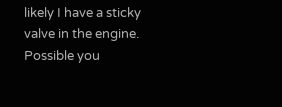likely I have a sticky valve in the engine. Possible you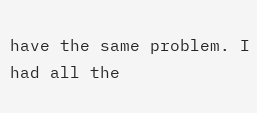have the same problem. I had all the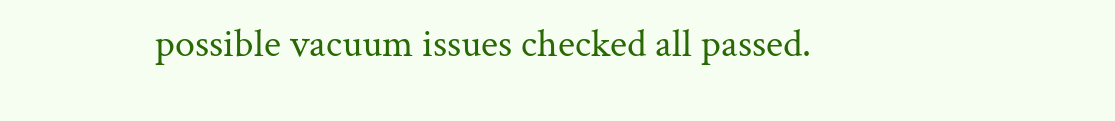possible vacuum issues checked all passed.